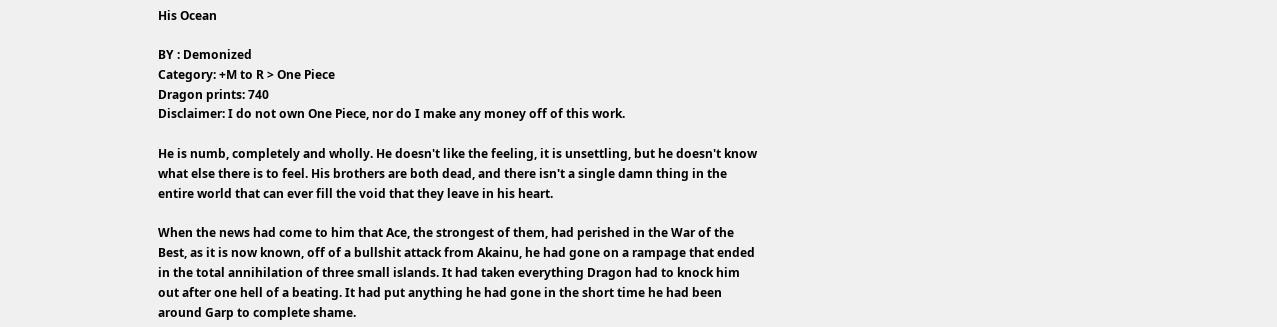His Ocean

BY : Demonized
Category: +M to R > One Piece
Dragon prints: 740
Disclaimer: I do not own One Piece, nor do I make any money off of this work.

He is numb, completely and wholly. He doesn't like the feeling, it is unsettling, but he doesn't know what else there is to feel. His brothers are both dead, and there isn't a single damn thing in the entire world that can ever fill the void that they leave in his heart.

When the news had come to him that Ace, the strongest of them, had perished in the War of the Best, as it is now known, off of a bullshit attack from Akainu, he had gone on a rampage that ended in the total annihilation of three small islands. It had taken everything Dragon had to knock him out after one hell of a beating. It had put anything he had gone in the short time he had been around Garp to complete shame.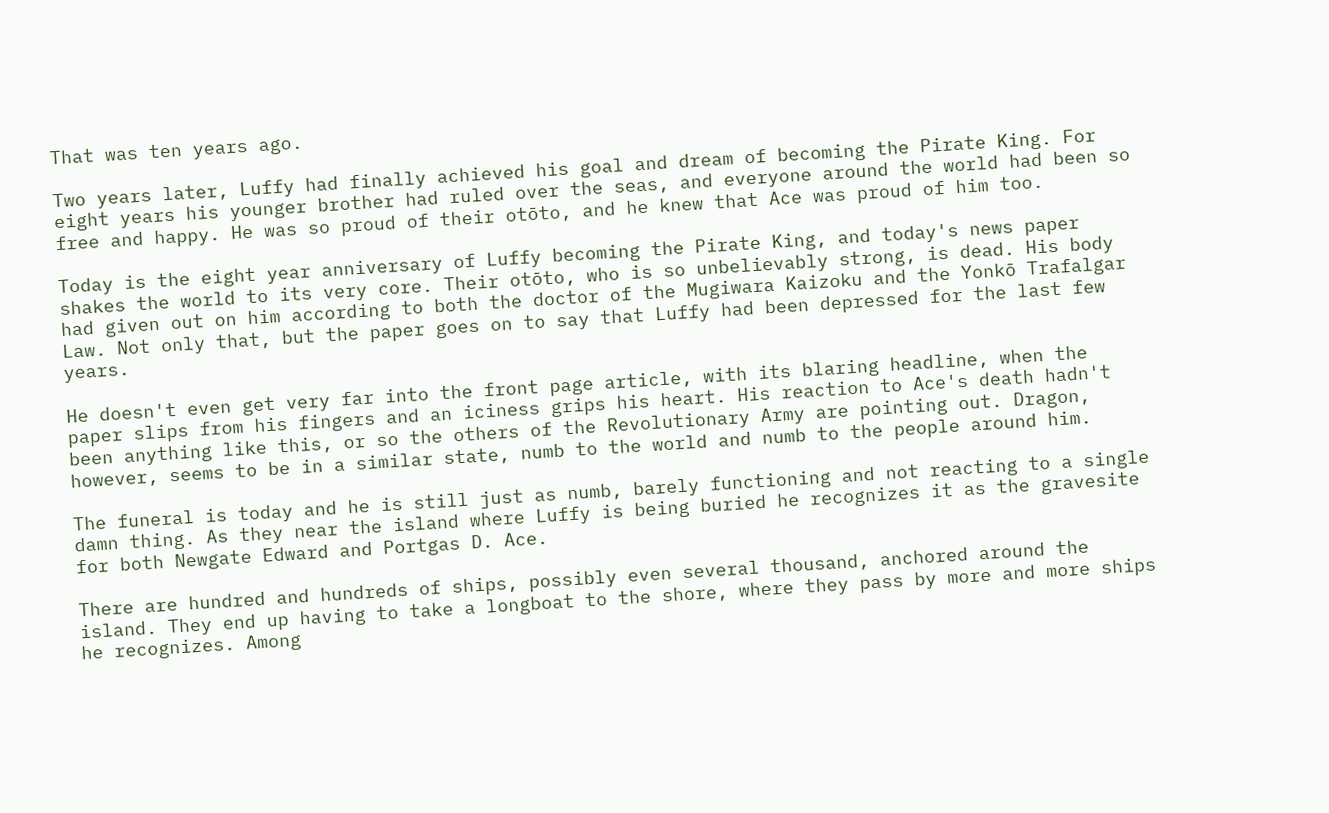That was ten years ago.

Two years later, Luffy had finally achieved his goal and dream of becoming the Pirate King. For eight years his younger brother had ruled over the seas, and everyone around the world had been so free and happy. He was so proud of their otōto, and he knew that Ace was proud of him too.

Today is the eight year anniversary of Luffy becoming the Pirate King, and today's news paper shakes the world to its very core. Their otōto, who is so unbelievably strong, is dead. His body had given out on him according to both the doctor of the Mugiwara Kaizoku and the Yonkō Trafalgar Law. Not only that, but the paper goes on to say that Luffy had been depressed for the last few years.

He doesn't even get very far into the front page article, with its blaring headline, when the paper slips from his fingers and an iciness grips his heart. His reaction to Ace's death hadn't been anything like this, or so the others of the Revolutionary Army are pointing out. Dragon, however, seems to be in a similar state, numb to the world and numb to the people around him.

The funeral is today and he is still just as numb, barely functioning and not reacting to a single damn thing. As they near the island where Luffy is being buried he recognizes it as the gravesite for both Newgate Edward and Portgas D. Ace.

There are hundred and hundreds of ships, possibly even several thousand, anchored around the island. They end up having to take a longboat to the shore, where they pass by more and more ships he recognizes. Among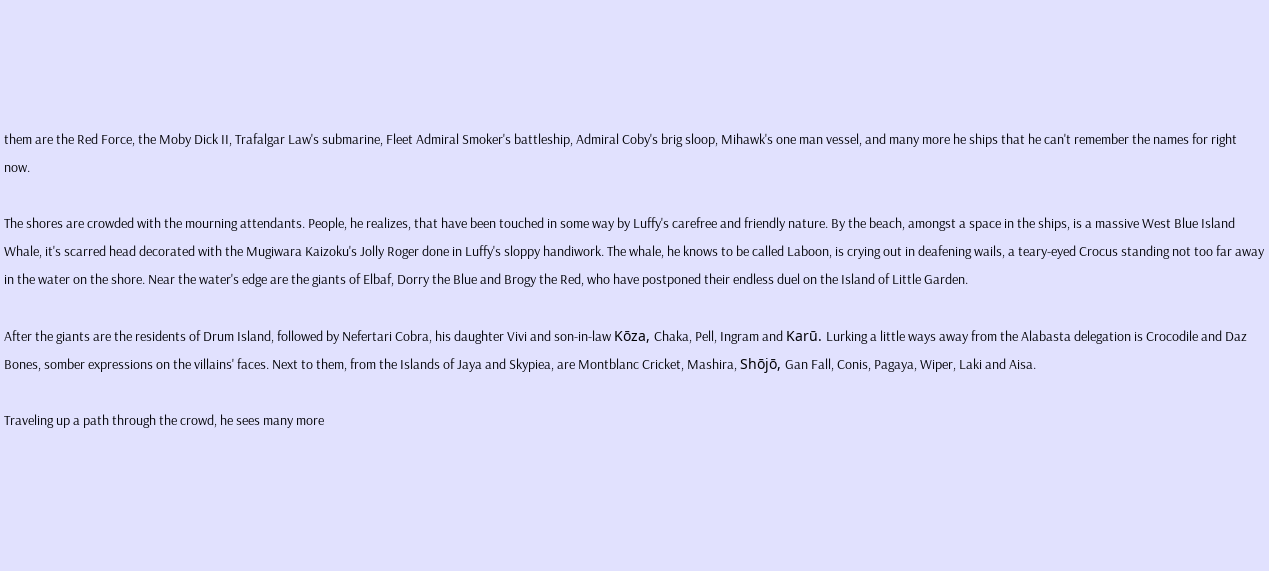them are the Red Force, the Moby Dick II, Trafalgar Law's submarine, Fleet Admiral Smoker's battleship, Admiral Coby's brig sloop, Mihawk's one man vessel, and many more he ships that he can't remember the names for right now.

The shores are crowded with the mourning attendants. People, he realizes, that have been touched in some way by Luffy's carefree and friendly nature. By the beach, amongst a space in the ships, is a massive West Blue Island Whale, it's scarred head decorated with the Mugiwara Kaizoku's Jolly Roger done in Luffy's sloppy handiwork. The whale, he knows to be called Laboon, is crying out in deafening wails, a teary-eyed Crocus standing not too far away in the water on the shore. Near the water's edge are the giants of Elbaf, Dorry the Blue and Brogy the Red, who have postponed their endless duel on the Island of Little Garden.

After the giants are the residents of Drum Island, followed by Nefertari Cobra, his daughter Vivi and son-in-law Kōza, Chaka, Pell, Ingram and Karū. Lurking a little ways away from the Alabasta delegation is Crocodile and Daz Bones, somber expressions on the villains' faces. Next to them, from the Islands of Jaya and Skypiea, are Montblanc Cricket, Mashira, Shōjō, Gan Fall, Conis, Pagaya, Wiper, Laki and Aisa.

Traveling up a path through the crowd, he sees many more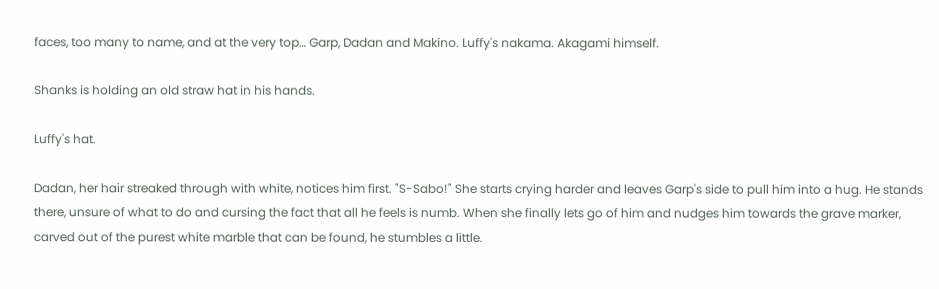faces, too many to name, and at the very top… Garp, Dadan and Makino. Luffy's nakama. Akagami himself.

Shanks is holding an old straw hat in his hands.

Luffy's hat.

Dadan, her hair streaked through with white, notices him first. "S-Sabo!" She starts crying harder and leaves Garp's side to pull him into a hug. He stands there, unsure of what to do and cursing the fact that all he feels is numb. When she finally lets go of him and nudges him towards the grave marker, carved out of the purest white marble that can be found, he stumbles a little.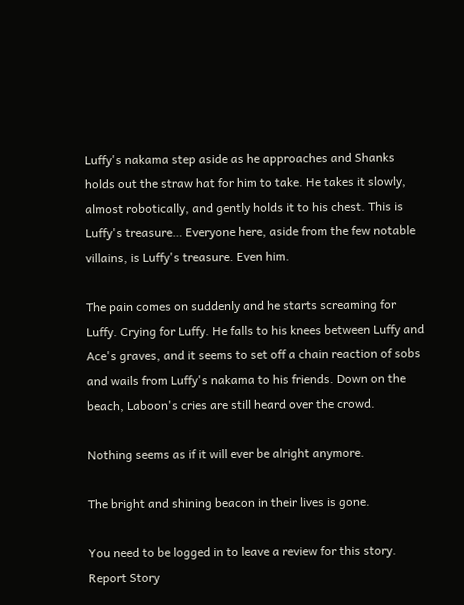Luffy's nakama step aside as he approaches and Shanks holds out the straw hat for him to take. He takes it slowly, almost robotically, and gently holds it to his chest. This is Luffy's treasure… Everyone here, aside from the few notable villains, is Luffy's treasure. Even him.

The pain comes on suddenly and he starts screaming for Luffy. Crying for Luffy. He falls to his knees between Luffy and Ace's graves, and it seems to set off a chain reaction of sobs and wails from Luffy's nakama to his friends. Down on the beach, Laboon's cries are still heard over the crowd.

Nothing seems as if it will ever be alright anymore.

The bright and shining beacon in their lives is gone.

You need to be logged in to leave a review for this story.
Report Story